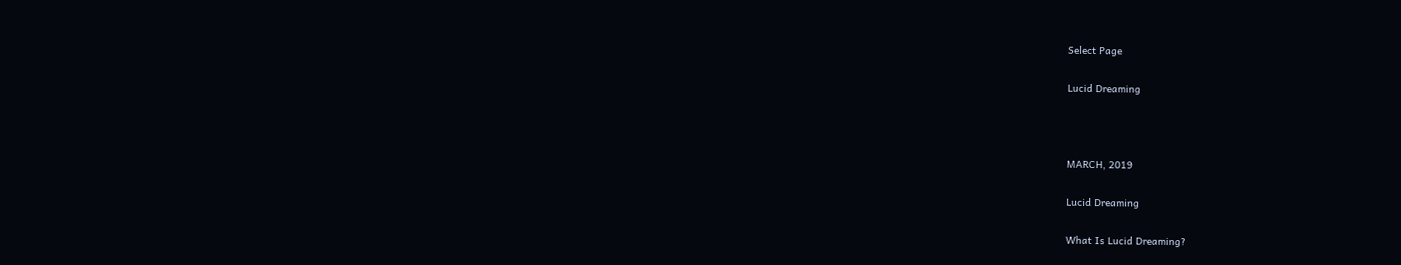Select Page

Lucid Dreaming



MARCH, 2019

Lucid Dreaming

What Is Lucid Dreaming?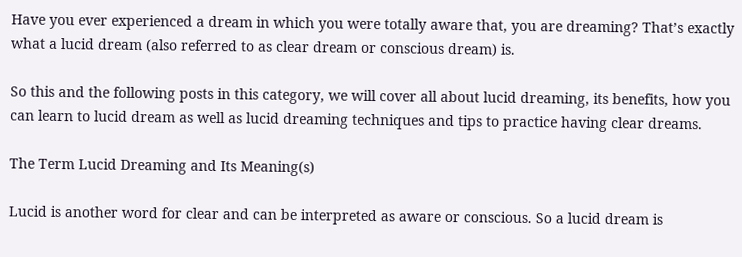Have you ever experienced a dream in which you were totally aware that, you are dreaming? That’s exactly what a lucid dream (also referred to as clear dream or conscious dream) is.

So this and the following posts in this category, we will cover all about lucid dreaming, its benefits, how you can learn to lucid dream as well as lucid dreaming techniques and tips to practice having clear dreams.

The Term Lucid Dreaming and Its Meaning(s)

Lucid is another word for clear and can be interpreted as aware or conscious. So a lucid dream is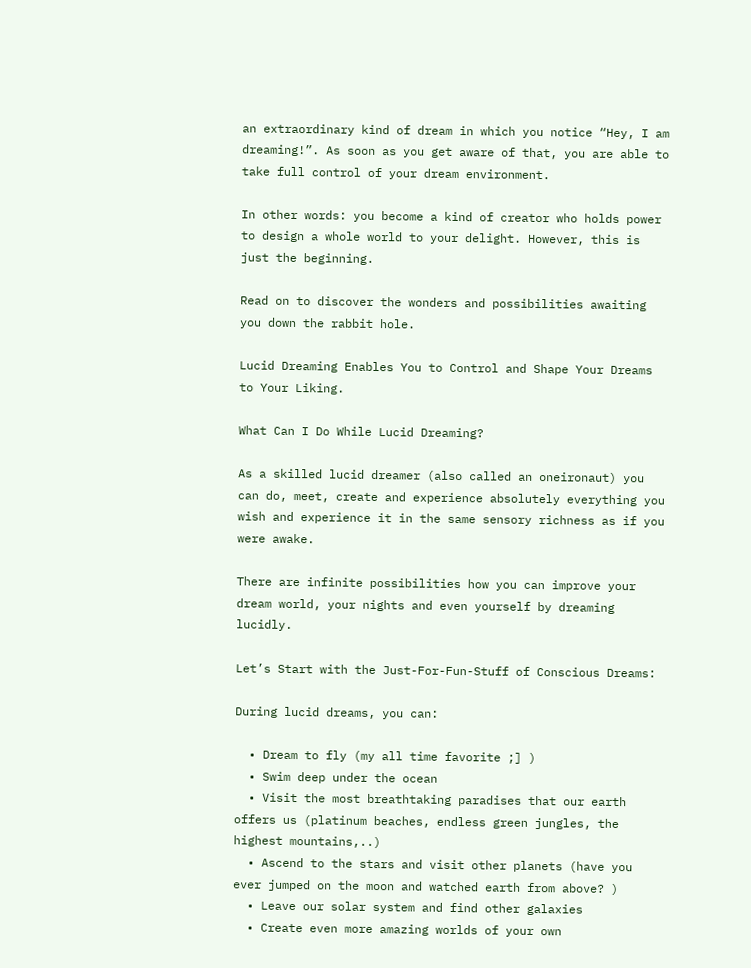an extraordinary kind of dream in which you notice “Hey, I am dreaming!”. As soon as you get aware of that, you are able to take full control of your dream environment.

In other words: you become a kind of creator who holds power to design a whole world to your delight. However, this is just the beginning.

Read on to discover the wonders and possibilities awaiting you down the rabbit hole.

Lucid Dreaming Enables You to Control and Shape Your Dreams to Your Liking.

What Can I Do While Lucid Dreaming?

As a skilled lucid dreamer (also called an oneironaut) you can do, meet, create and experience absolutely everything you wish and experience it in the same sensory richness as if you were awake.

There are infinite possibilities how you can improve your dream world, your nights and even yourself by dreaming lucidly.

Let’s Start with the Just-For-Fun-Stuff of Conscious Dreams:

During lucid dreams, you can:

  • Dream to fly (my all time favorite ;] )
  • Swim deep under the ocean
  • Visit the most breathtaking paradises that our earth offers us (platinum beaches, endless green jungles, the highest mountains,..)
  • Ascend to the stars and visit other planets (have you ever jumped on the moon and watched earth from above? )
  • Leave our solar system and find other galaxies
  • Create even more amazing worlds of your own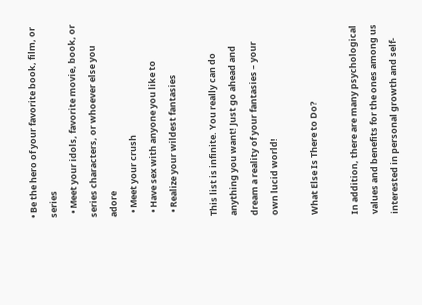• Be the hero of your favorite book, film, or series
  • Meet your idols, favorite movie, book, or series characters, or whoever else you adore
  • Meet your crush
  • Have sex with anyone you like to
  • Realize your wildest fantasies

This list is infinite. You really can do anything you want! Just go ahead and dream a reality of your fantasies – your own lucid world!

What Else Is There to Do?

In addition, there are many psychological values and benefits for the ones among us interested in personal growth and self-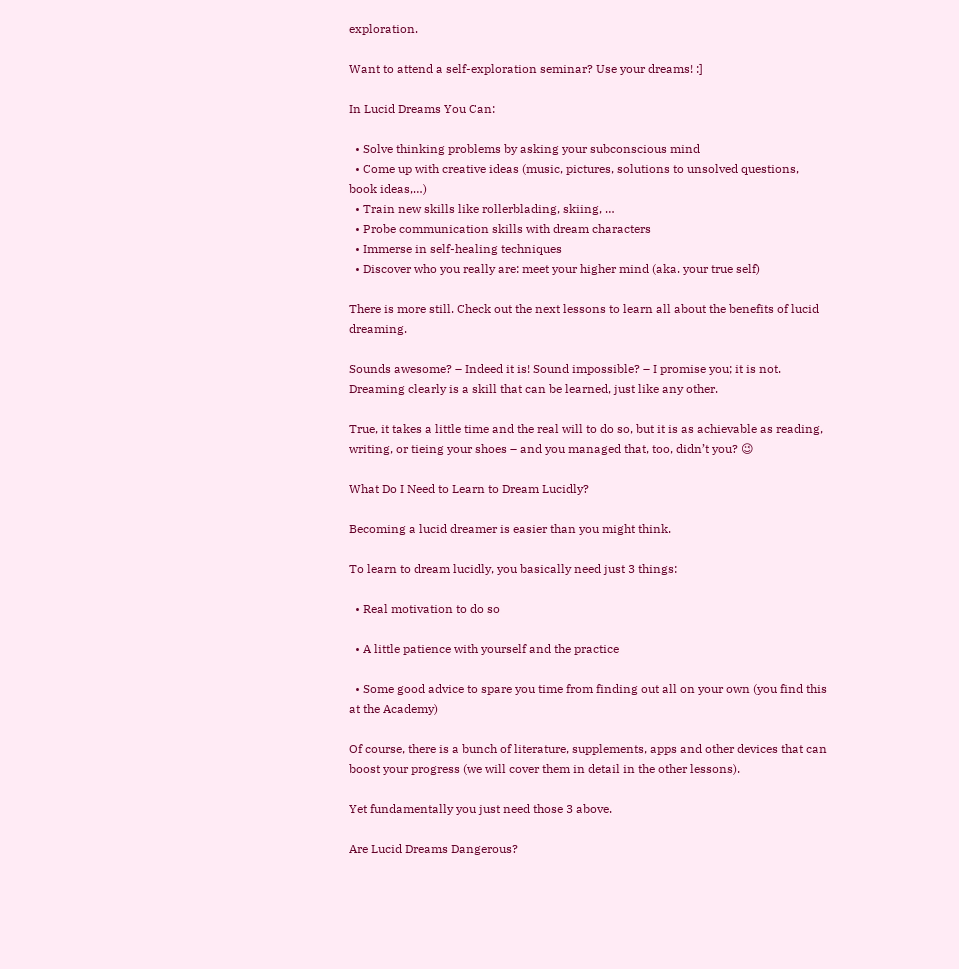exploration.

Want to attend a self-exploration seminar? Use your dreams! :]

In Lucid Dreams You Can:

  • Solve thinking problems by asking your subconscious mind
  • Come up with creative ideas (music, pictures, solutions to unsolved questions, book ideas,…)
  • Train new skills like rollerblading, skiing, …
  • Probe communication skills with dream characters
  • Immerse in self-healing techniques
  • Discover who you really are: meet your higher mind (aka. your true self)

There is more still. Check out the next lessons to learn all about the benefits of lucid dreaming.

Sounds awesome? – Indeed it is! Sound impossible? – I promise you; it is not. Dreaming clearly is a skill that can be learned, just like any other.

True, it takes a little time and the real will to do so, but it is as achievable as reading, writing, or tieing your shoes – and you managed that, too, didn’t you? 😉

What Do I Need to Learn to Dream Lucidly?

Becoming a lucid dreamer is easier than you might think.

To learn to dream lucidly, you basically need just 3 things:

  • Real motivation to do so

  • A little patience with yourself and the practice

  • Some good advice to spare you time from finding out all on your own (you find this at the Academy)

Of course, there is a bunch of literature, supplements, apps and other devices that can boost your progress (we will cover them in detail in the other lessons).

Yet fundamentally you just need those 3 above.

Are Lucid Dreams Dangerous?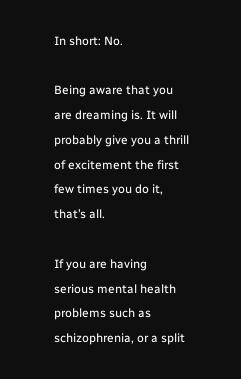In short: No.

Being aware that you are dreaming is. It will probably give you a thrill of excitement the first few times you do it, that’s all.

If you are having serious mental health problems such as schizophrenia, or a split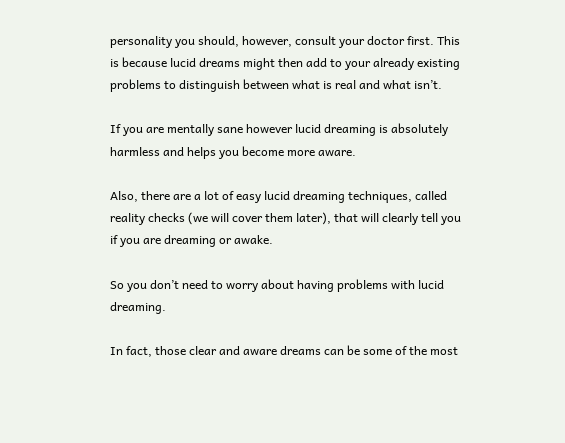personality you should, however, consult your doctor first. This is because lucid dreams might then add to your already existing problems to distinguish between what is real and what isn’t.

If you are mentally sane however lucid dreaming is absolutely harmless and helps you become more aware.

Also, there are a lot of easy lucid dreaming techniques, called reality checks (we will cover them later), that will clearly tell you if you are dreaming or awake.

So you don’t need to worry about having problems with lucid dreaming.

In fact, those clear and aware dreams can be some of the most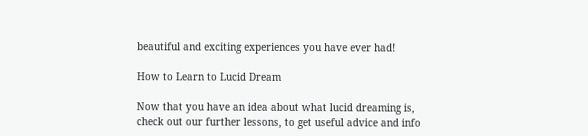beautiful and exciting experiences you have ever had!

How to Learn to Lucid Dream

Now that you have an idea about what lucid dreaming is, check out our further lessons, to get useful advice and info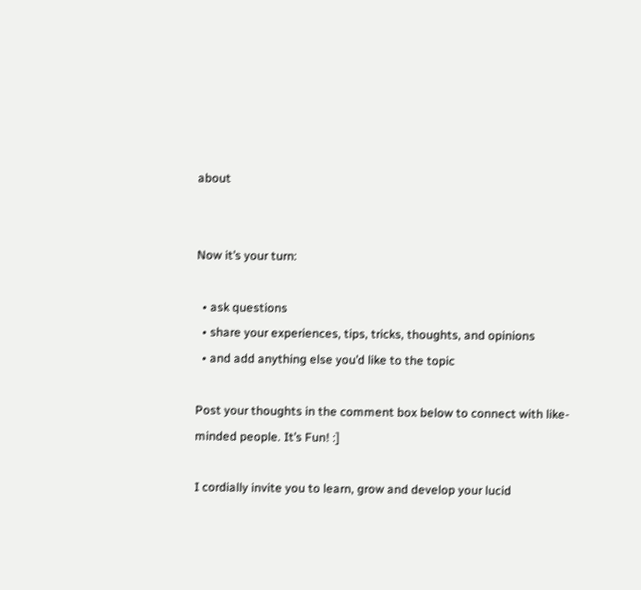about


Now it’s your turn:

  • ask questions
  • share your experiences, tips, tricks, thoughts, and opinions
  • and add anything else you’d like to the topic

Post your thoughts in the comment box below to connect with like-minded people. It’s Fun! :]

I cordially invite you to learn, grow and develop your lucid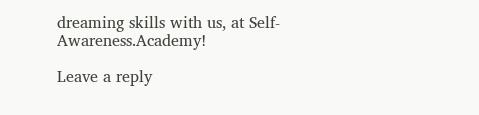dreaming skills with us, at Self-Awareness.Academy!

Leave a reply